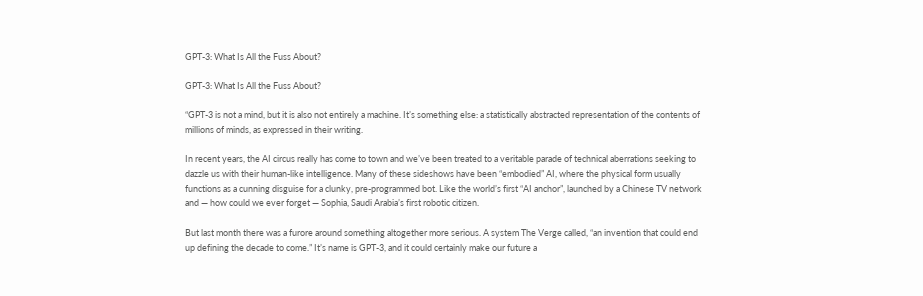GPT-3: What Is All the Fuss About?

GPT-3: What Is All the Fuss About?

“GPT-3 is not a mind, but it is also not entirely a machine. It’s something else: a statistically abstracted representation of the contents of millions of minds, as expressed in their writing.

In recent years, the AI circus really has come to town and we’ve been treated to a veritable parade of technical aberrations seeking to dazzle us with their human-like intelligence. Many of these sideshows have been “embodied” AI, where the physical form usually functions as a cunning disguise for a clunky, pre-programmed bot. Like the world’s first “AI anchor”, launched by a Chinese TV network and — how could we ever forget — Sophia, Saudi Arabia’s first robotic citizen.

But last month there was a furore around something altogether more serious. A system The Verge called, “an invention that could end up defining the decade to come.” It’s name is GPT-3, and it could certainly make our future a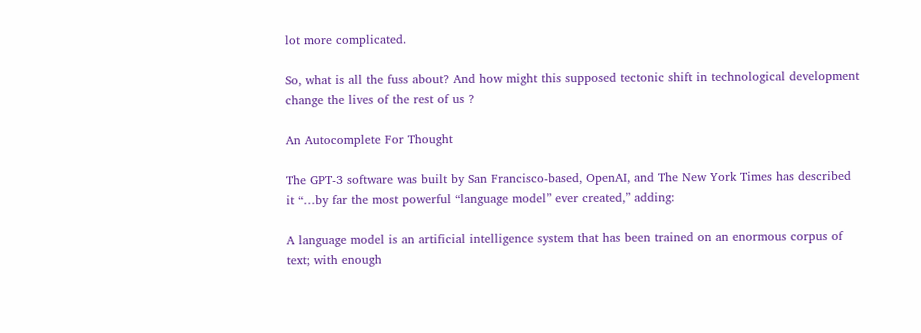lot more complicated.

So, what is all the fuss about? And how might this supposed tectonic shift in technological development change the lives of the rest of us ?

An Autocomplete For Thought

The GPT-3 software was built by San Francisco-based, OpenAI, and The New York Times has described it “…by far the most powerful “language model” ever created,” adding:

A language model is an artificial intelligence system that has been trained on an enormous corpus of text; with enough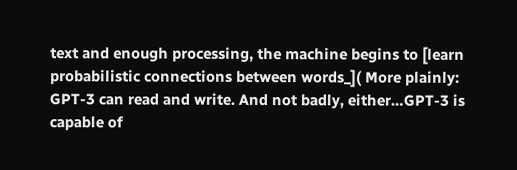text and enough processing, the machine begins to [learn probabilistic connections between words_]( More plainly: GPT-3 can read and write. And not badly, either…GPT-3 is capable of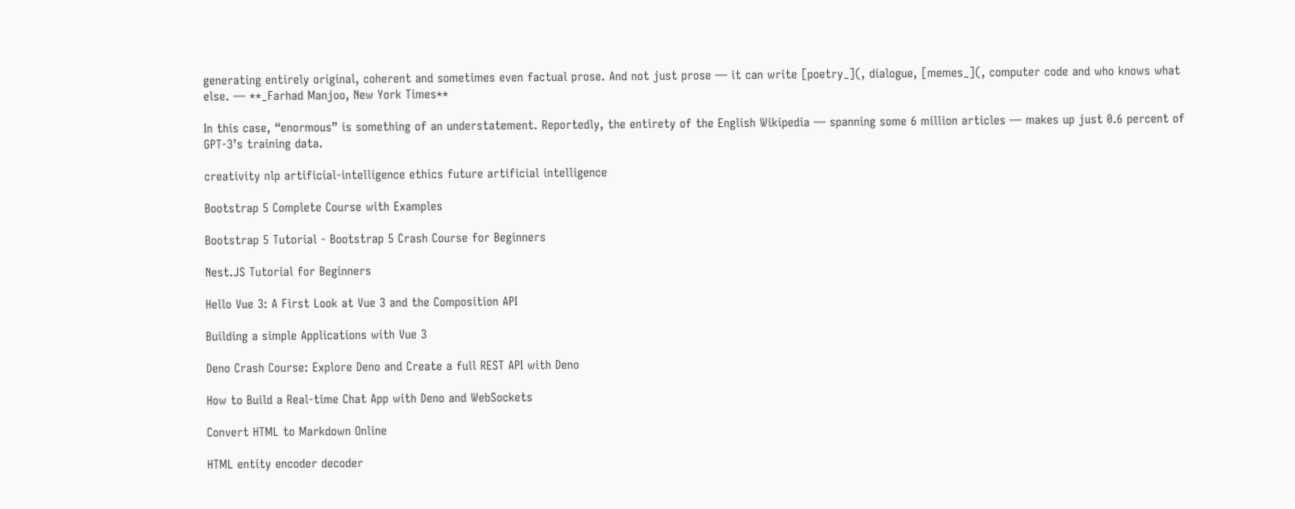generating entirely original, coherent and sometimes even factual prose. And not just prose — it can write [poetry_](, dialogue, [memes_](, computer code and who knows what else. — **_Farhad Manjoo, New York Times**

In this case, “enormous” is something of an understatement. Reportedly, the entirety of the English Wikipedia — spanning some 6 million articles — makes up just 0.6 percent of GPT-3’s training data.

creativity nlp artificial-intelligence ethics future artificial intelligence

Bootstrap 5 Complete Course with Examples

Bootstrap 5 Tutorial - Bootstrap 5 Crash Course for Beginners

Nest.JS Tutorial for Beginners

Hello Vue 3: A First Look at Vue 3 and the Composition API

Building a simple Applications with Vue 3

Deno Crash Course: Explore Deno and Create a full REST API with Deno

How to Build a Real-time Chat App with Deno and WebSockets

Convert HTML to Markdown Online

HTML entity encoder decoder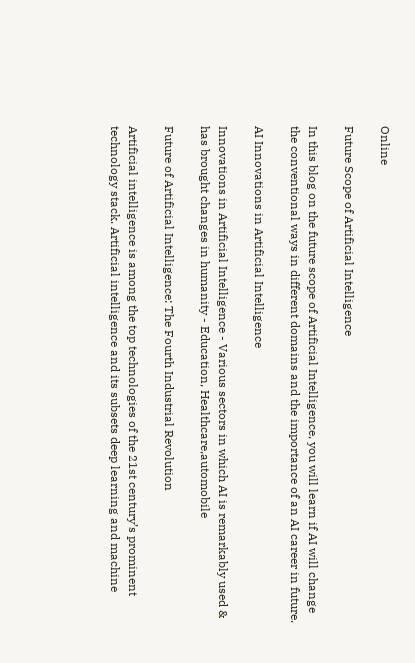Online

Future Scope of Artificial Intelligence

In this blog on the future scope of Artificial Intelligence, you will learn if AI will change the conventional ways in different domains and the importance of an AI career in future.

AI Innovations in Artificial Intelligence

Innovations in Artificial Intelligence - Various sectors in which AI is remarkably used & has brought changes in humanity - Education, Healthcare,automobile

Future of Artificial Intelligence: The Fourth Industrial Revolution

Artificial intelligence is among the top technologies of the 21st century’s prominent technology stack. Artificial intelligence and its subsets deep learning and machine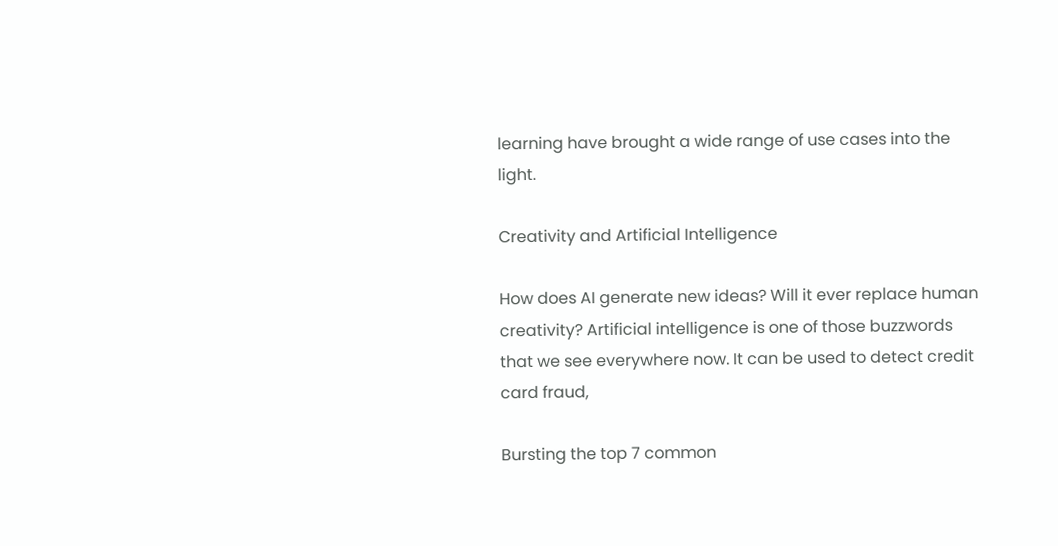learning have brought a wide range of use cases into the light.

Creativity and Artificial Intelligence

How does AI generate new ideas? Will it ever replace human creativity? Artificial intelligence is one of those buzzwords that we see everywhere now. It can be used to detect credit card fraud,

Bursting the top 7 common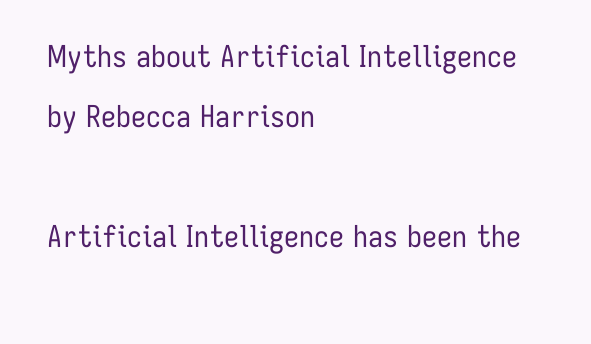Myths about Artificial Intelligence by Rebecca Harrison

Artificial Intelligence has been the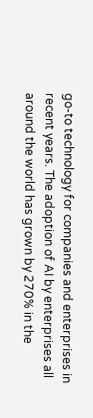go-to technology for companies and enterprises in recent years. The adoption of AI by enterprises all around the world has grown by 270% in the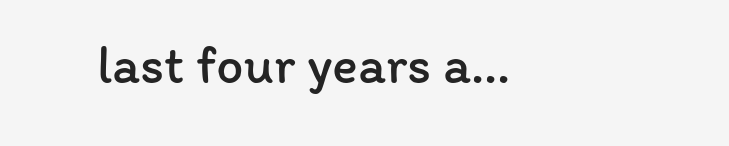last four years a...